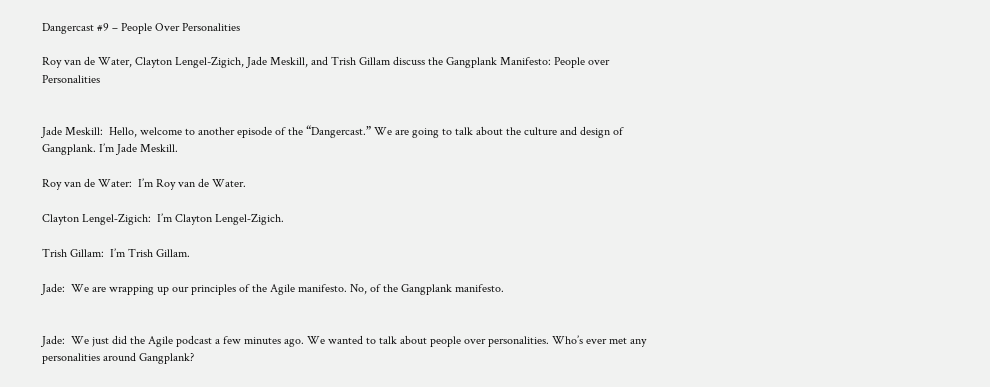Dangercast #9 – People Over Personalities

Roy van de Water, Clayton Lengel-Zigich, Jade Meskill, and Trish Gillam discuss the Gangplank Manifesto: People over Personalities


Jade Meskill:  Hello, welcome to another episode of the “Dangercast.” We are going to talk about the culture and design of Gangplank. I’m Jade Meskill.

Roy van de Water:  I’m Roy van de Water.

Clayton Lengel‑Zigich:  I’m Clayton Lengel‑Zigich.

Trish Gillam:  I’m Trish Gillam.

Jade:  We are wrapping up our principles of the Agile manifesto. No, of the Gangplank manifesto.


Jade:  We just did the Agile podcast a few minutes ago. We wanted to talk about people over personalities. Who’s ever met any personalities around Gangplank?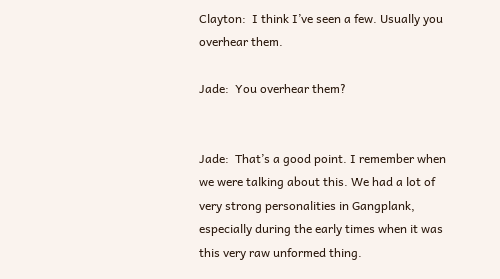Clayton:  I think I’ve seen a few. Usually you overhear them.

Jade:  You overhear them?


Jade:  That’s a good point. I remember when we were talking about this. We had a lot of very strong personalities in Gangplank, especially during the early times when it was this very raw unformed thing.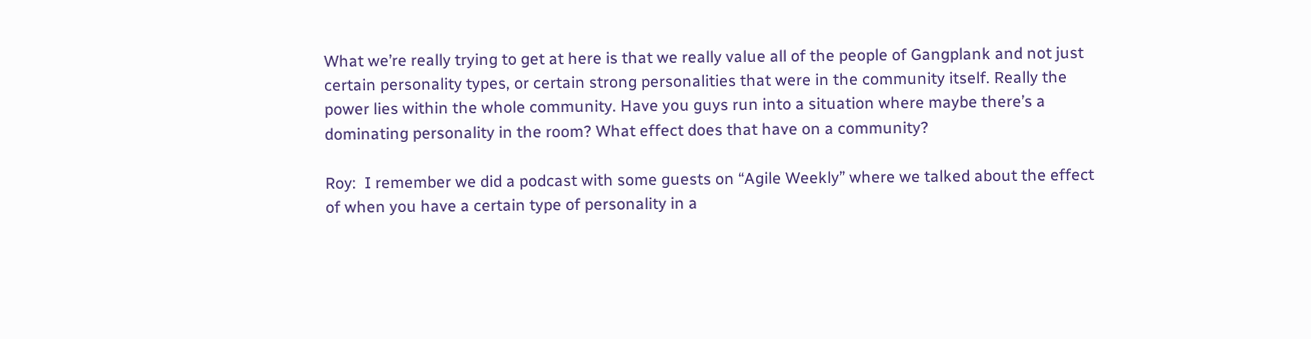What we’re really trying to get at here is that we really value all of the people of Gangplank and not just certain personality types, or certain strong personalities that were in the community itself. Really the power lies within the whole community. Have you guys run into a situation where maybe there’s a dominating personality in the room? What effect does that have on a community?

Roy:  I remember we did a podcast with some guests on “Agile Weekly” where we talked about the effect of when you have a certain type of personality in a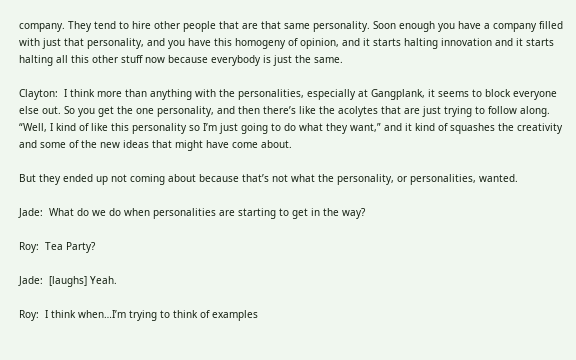company. They tend to hire other people that are that same personality. Soon enough you have a company filled with just that personality, and you have this homogeny of opinion, and it starts halting innovation and it starts halting all this other stuff now because everybody is just the same.

Clayton:  I think more than anything with the personalities, especially at Gangplank, it seems to block everyone else out. So you get the one personality, and then there’s like the acolytes that are just trying to follow along. “Well, I kind of like this personality so I’m just going to do what they want,” and it kind of squashes the creativity and some of the new ideas that might have come about.

But they ended up not coming about because that’s not what the personality, or personalities, wanted.

Jade:  What do we do when personalities are starting to get in the way?

Roy:  Tea Party?

Jade:  [laughs] Yeah.

Roy:  I think when…I’m trying to think of examples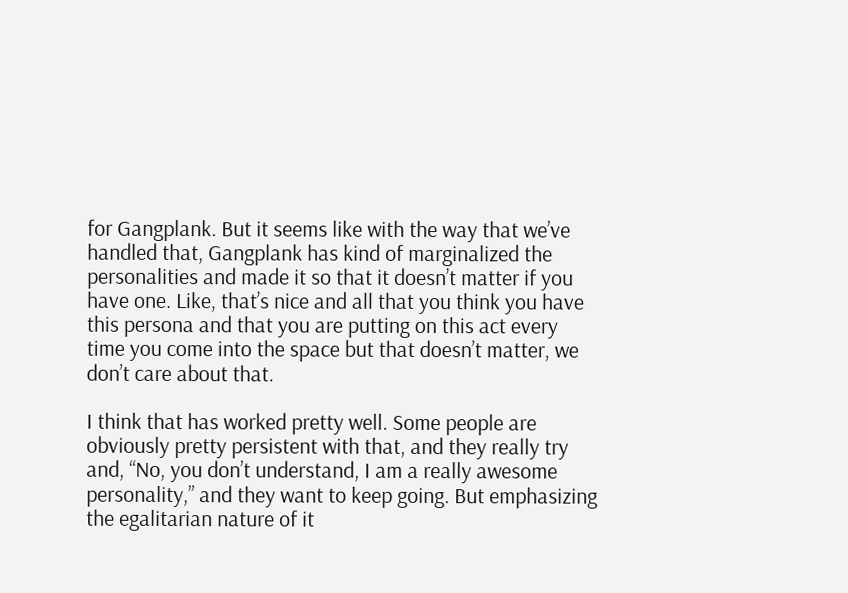for Gangplank. But it seems like with the way that we’ve handled that, Gangplank has kind of marginalized the personalities and made it so that it doesn’t matter if you have one. Like, that’s nice and all that you think you have this persona and that you are putting on this act every time you come into the space but that doesn’t matter, we don’t care about that.

I think that has worked pretty well. Some people are obviously pretty persistent with that, and they really try and, “No, you don’t understand, I am a really awesome personality,” and they want to keep going. But emphasizing the egalitarian nature of it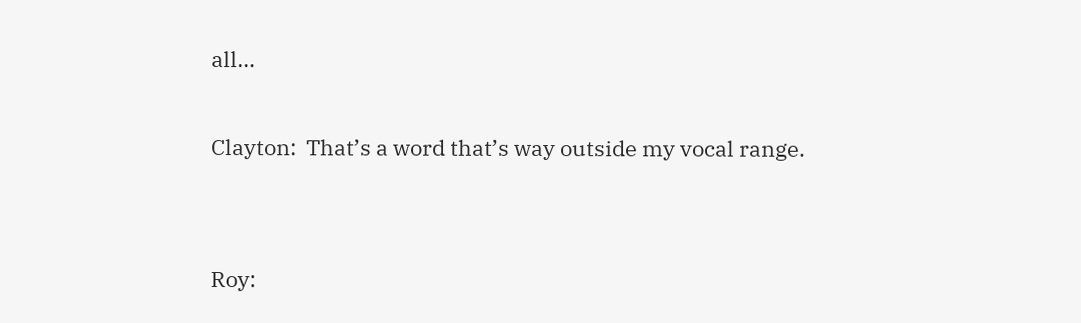all…

Clayton:  That’s a word that’s way outside my vocal range.


Roy: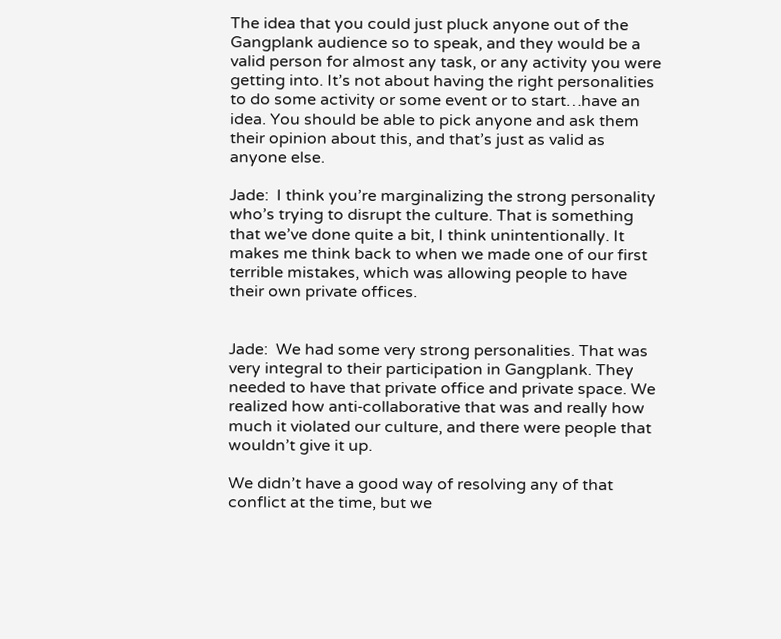The idea that you could just pluck anyone out of the Gangplank audience so to speak, and they would be a valid person for almost any task, or any activity you were getting into. It’s not about having the right personalities to do some activity or some event or to start…have an idea. You should be able to pick anyone and ask them their opinion about this, and that’s just as valid as anyone else.

Jade:  I think you’re marginalizing the strong personality who’s trying to disrupt the culture. That is something that we’ve done quite a bit, I think unintentionally. It makes me think back to when we made one of our first terrible mistakes, which was allowing people to have their own private offices.


Jade:  We had some very strong personalities. That was very integral to their participation in Gangplank. They needed to have that private office and private space. We realized how anti‑collaborative that was and really how much it violated our culture, and there were people that wouldn’t give it up.

We didn’t have a good way of resolving any of that conflict at the time, but we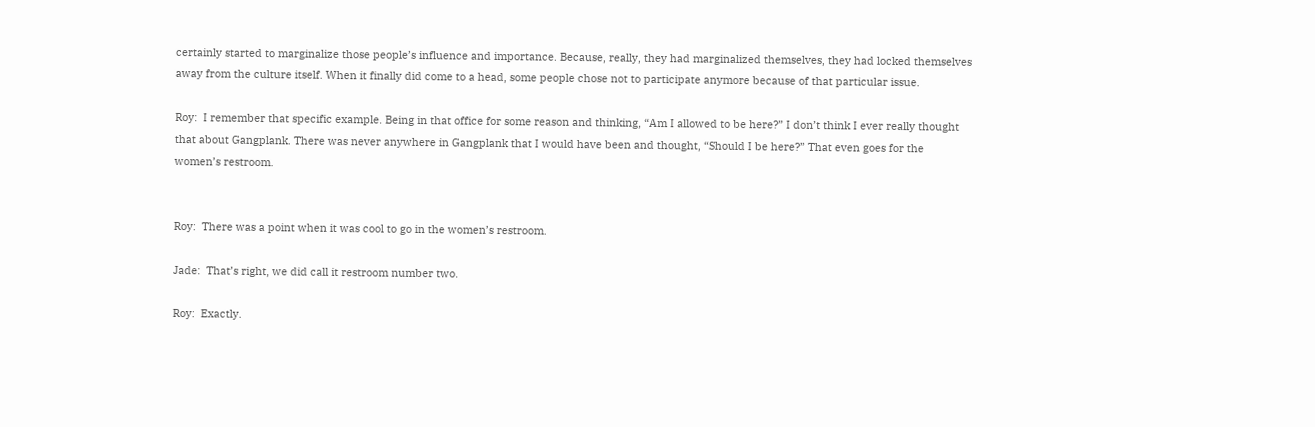certainly started to marginalize those people’s influence and importance. Because, really, they had marginalized themselves, they had locked themselves away from the culture itself. When it finally did come to a head, some people chose not to participate anymore because of that particular issue.

Roy:  I remember that specific example. Being in that office for some reason and thinking, “Am I allowed to be here?” I don’t think I ever really thought that about Gangplank. There was never anywhere in Gangplank that I would have been and thought, “Should I be here?” That even goes for the women’s restroom.


Roy:  There was a point when it was cool to go in the women’s restroom.

Jade:  That’s right, we did call it restroom number two.

Roy:  Exactly.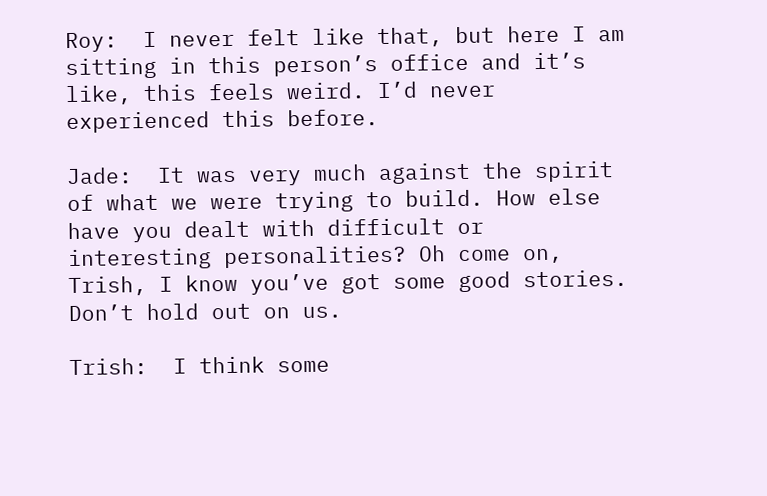Roy:  I never felt like that, but here I am sitting in this person’s office and it’s like, this feels weird. I’d never experienced this before.

Jade:  It was very much against the spirit of what we were trying to build. How else have you dealt with difficult or interesting personalities? Oh come on, Trish, I know you’ve got some good stories. Don’t hold out on us.

Trish:  I think some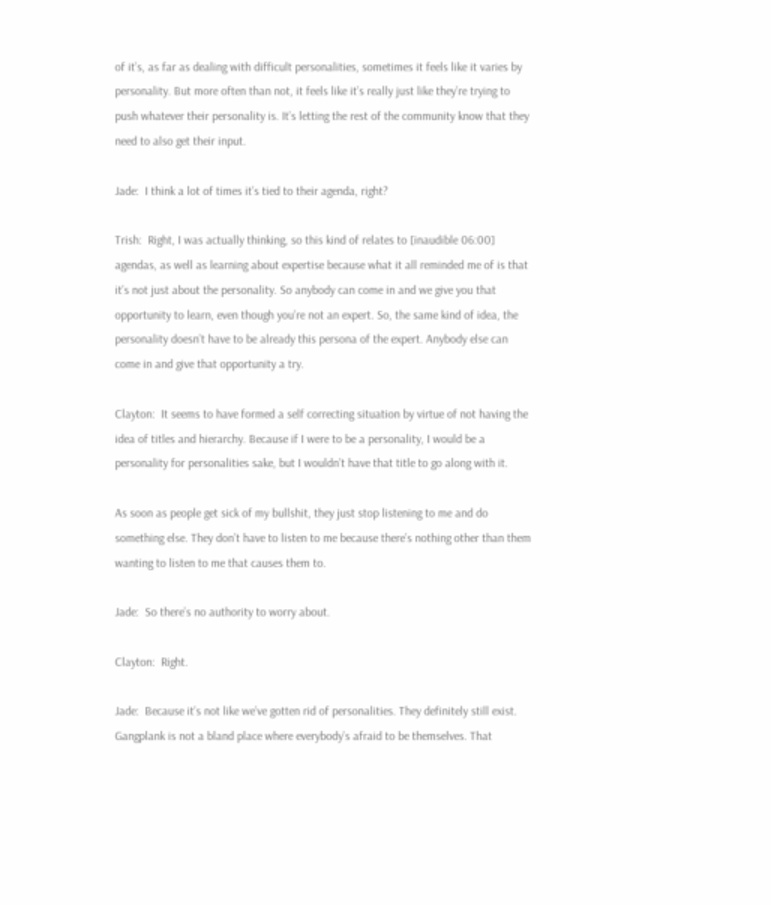of it’s, as far as dealing with difficult personalities, sometimes it feels like it varies by personality. But more often than not, it feels like it’s really just like they’re trying to push whatever their personality is. It’s letting the rest of the community know that they need to also get their input.

Jade:  I think a lot of times it’s tied to their agenda, right?

Trish:  Right, I was actually thinking, so this kind of relates to [inaudible 06:00] agendas, as well as learning about expertise because what it all reminded me of is that it’s not just about the personality. So anybody can come in and we give you that opportunity to learn, even though you’re not an expert. So, the same kind of idea, the personality doesn’t have to be already this persona of the expert. Anybody else can come in and give that opportunity a try.

Clayton:  It seems to have formed a self correcting situation by virtue of not having the idea of titles and hierarchy. Because if I were to be a personality, I would be a personality for personalities sake, but I wouldn’t have that title to go along with it.

As soon as people get sick of my bullshit, they just stop listening to me and do something else. They don’t have to listen to me because there’s nothing other than them wanting to listen to me that causes them to.

Jade:  So there’s no authority to worry about.

Clayton:  Right.

Jade:  Because it’s not like we’ve gotten rid of personalities. They definitely still exist. Gangplank is not a bland place where everybody’s afraid to be themselves. That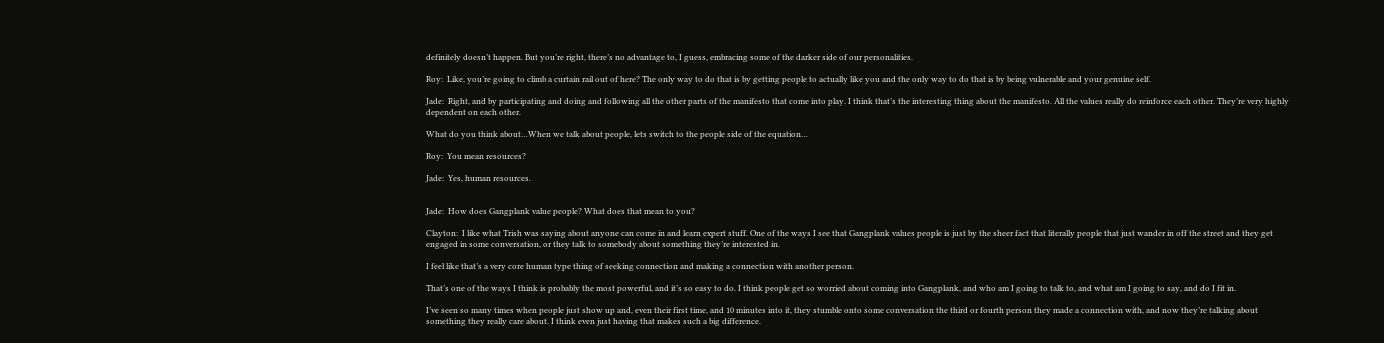definitely doesn’t happen. But you’re right, there’s no advantage to, I guess, embracing some of the darker side of our personalities.

Roy:  Like, you’re going to climb a curtain rail out of here? The only way to do that is by getting people to actually like you and the only way to do that is by being vulnerable and your genuine self.

Jade:  Right, and by participating and doing and following all the other parts of the manifesto that come into play. I think that’s the interesting thing about the manifesto. All the values really do reinforce each other. They’re very highly dependent on each other.

What do you think about…When we talk about people, lets switch to the people side of the equation…

Roy:  You mean resources?

Jade:  Yes, human resources.


Jade:  How does Gangplank value people? What does that mean to you?

Clayton:  I like what Trish was saying about anyone can come in and learn expert stuff. One of the ways I see that Gangplank values people is just by the sheer fact that literally people that just wander in off the street and they get engaged in some conversation, or they talk to somebody about something they’re interested in.

I feel like that’s a very core human type thing of seeking connection and making a connection with another person.

That’s one of the ways I think is probably the most powerful, and it’s so easy to do. I think people get so worried about coming into Gangplank, and who am I going to talk to, and what am I going to say, and do I fit in.

I’ve seen so many times when people just show up and, even their first time, and 10 minutes into it, they stumble onto some conversation the third or fourth person they made a connection with, and now they’re talking about something they really care about. I think even just having that makes such a big difference.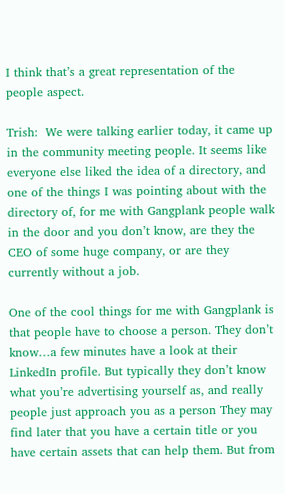I think that’s a great representation of the people aspect.

Trish:  We were talking earlier today, it came up in the community meeting people. It seems like everyone else liked the idea of a directory, and one of the things I was pointing about with the directory of, for me with Gangplank people walk in the door and you don’t know, are they the CEO of some huge company, or are they currently without a job.

One of the cool things for me with Gangplank is that people have to choose a person. They don’t know…a few minutes have a look at their LinkedIn profile. But typically they don’t know what you’re advertising yourself as, and really people just approach you as a person They may find later that you have a certain title or you have certain assets that can help them. But from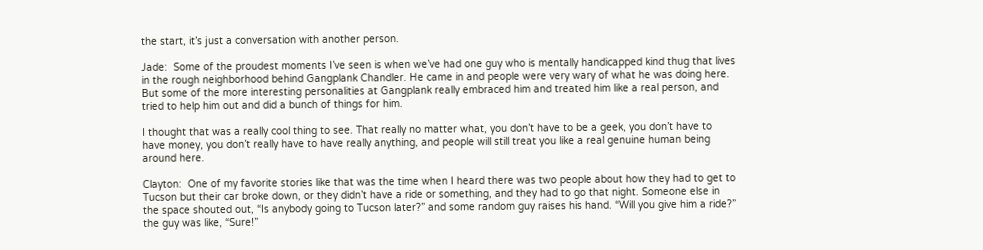the start, it’s just a conversation with another person.

Jade:  Some of the proudest moments I’ve seen is when we’ve had one guy who is mentally handicapped kind thug that lives in the rough neighborhood behind Gangplank Chandler. He came in and people were very wary of what he was doing here. But some of the more interesting personalities at Gangplank really embraced him and treated him like a real person, and tried to help him out and did a bunch of things for him.

I thought that was a really cool thing to see. That really no matter what, you don’t have to be a geek, you don’t have to have money, you don’t really have to have really anything, and people will still treat you like a real genuine human being around here.

Clayton:  One of my favorite stories like that was the time when I heard there was two people about how they had to get to Tucson but their car broke down, or they didn’t have a ride or something, and they had to go that night. Someone else in the space shouted out, “Is anybody going to Tucson later?” and some random guy raises his hand. “Will you give him a ride?” the guy was like, “Sure!”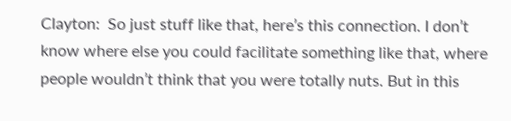Clayton:  So just stuff like that, here’s this connection. I don’t know where else you could facilitate something like that, where people wouldn’t think that you were totally nuts. But in this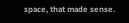space, that made sense.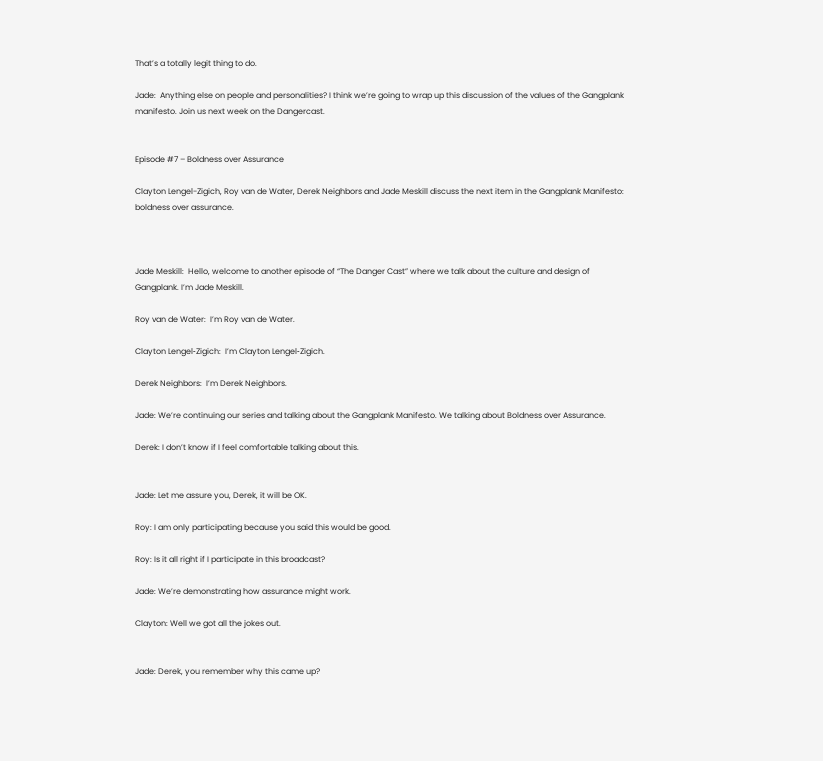That’s a totally legit thing to do.

Jade:  Anything else on people and personalities? I think we’re going to wrap up this discussion of the values of the Gangplank manifesto. Join us next week on the Dangercast.


Episode #7 – Boldness over Assurance

Clayton Lengel-Zigich, Roy van de Water, Derek Neighbors and Jade Meskill discuss the next item in the Gangplank Manifesto: boldness over assurance.



Jade Meskill:  Hello, welcome to another episode of “The Danger Cast” where we talk about the culture and design of Gangplank. I’m Jade Meskill.

Roy van de Water:  I’m Roy van de Water.

Clayton Lengel‑Zigich:  I’m Clayton Lengel‑Zigich.

Derek Neighbors:  I’m Derek Neighbors.

Jade: We’re continuing our series and talking about the Gangplank Manifesto. We talking about Boldness over Assurance.

Derek: I don’t know if I feel comfortable talking about this.


Jade: Let me assure you, Derek, it will be OK.

Roy: I am only participating because you said this would be good.

Roy: Is it all right if I participate in this broadcast?

Jade: We’re demonstrating how assurance might work.

Clayton: Well we got all the jokes out.


Jade: Derek, you remember why this came up?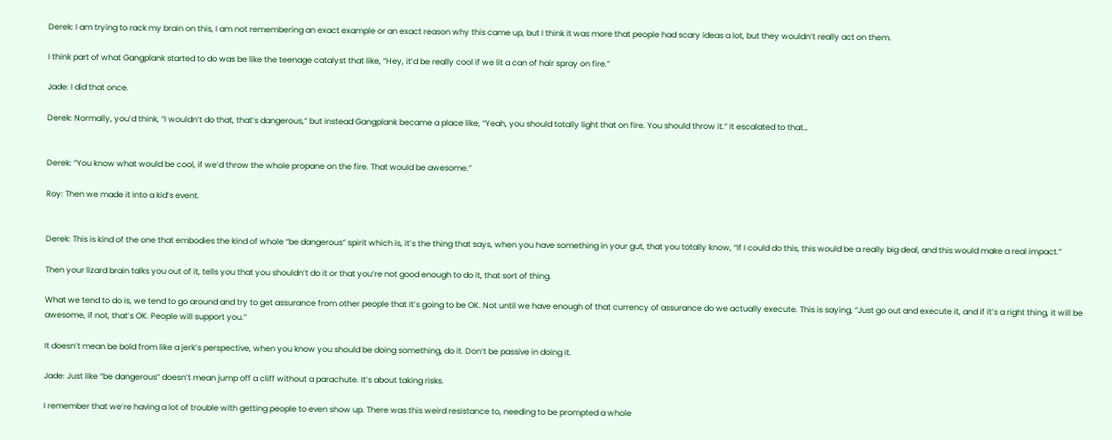Derek: I am trying to rack my brain on this, I am not remembering an exact example or an exact reason why this came up, but I think it was more that people had scary ideas a lot, but they wouldn’t really act on them.

I think part of what Gangplank started to do was be like the teenage catalyst that like, “Hey, it’d be really cool if we lit a can of hair spray on fire.”

Jade: I did that once.

Derek: Normally, you’d think, “I wouldn’t do that, that’s dangerous,” but instead Gangplank became a place like, “Yeah, you should totally light that on fire. You should throw it.” It escalated to that…


Derek: “You know what would be cool, if we’d throw the whole propane on the fire. That would be awesome.”

Roy: Then we made it into a kid’s event.


Derek: This is kind of the one that embodies the kind of whole “be dangerous” spirit which is, it’s the thing that says, when you have something in your gut, that you totally know, “If I could do this, this would be a really big deal, and this would make a real impact.”

Then your lizard brain talks you out of it, tells you that you shouldn’t do it or that you’re not good enough to do it, that sort of thing.

What we tend to do is, we tend to go around and try to get assurance from other people that It’s going to be OK. Not until we have enough of that currency of assurance do we actually execute. This is saying, “Just go out and execute it, and if it’s a right thing, it will be awesome, if not, that’s OK. People will support you.”

It doesn’t mean be bold from like a jerk’s perspective, when you know you should be doing something, do it. Don’t be passive in doing it.

Jade: Just like “be dangerous” doesn’t mean jump off a cliff without a parachute. It’s about taking risks.

I remember that we’re having a lot of trouble with getting people to even show up. There was this weird resistance to, needing to be prompted a whole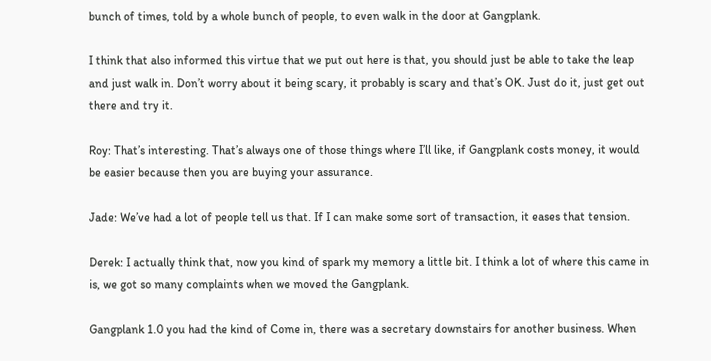bunch of times, told by a whole bunch of people, to even walk in the door at Gangplank.

I think that also informed this virtue that we put out here is that, you should just be able to take the leap and just walk in. Don’t worry about it being scary, it probably is scary and that’s OK. Just do it, just get out there and try it.

Roy: That’s interesting. That’s always one of those things where I’ll like, if Gangplank costs money, it would be easier because then you are buying your assurance.

Jade: We’ve had a lot of people tell us that. If I can make some sort of transaction, it eases that tension.

Derek: I actually think that, now you kind of spark my memory a little bit. I think a lot of where this came in is, we got so many complaints when we moved the Gangplank.

Gangplank 1.0 you had the kind of Come in, there was a secretary downstairs for another business. When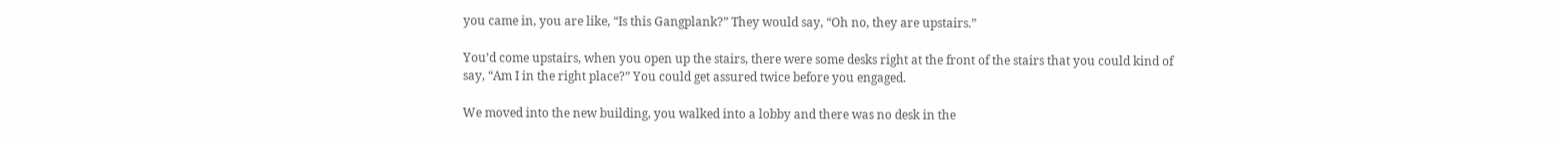you came in, you are like, “Is this Gangplank?” They would say, “Oh no, they are upstairs.”

You’d come upstairs, when you open up the stairs, there were some desks right at the front of the stairs that you could kind of say, “Am I in the right place?” You could get assured twice before you engaged.

We moved into the new building, you walked into a lobby and there was no desk in the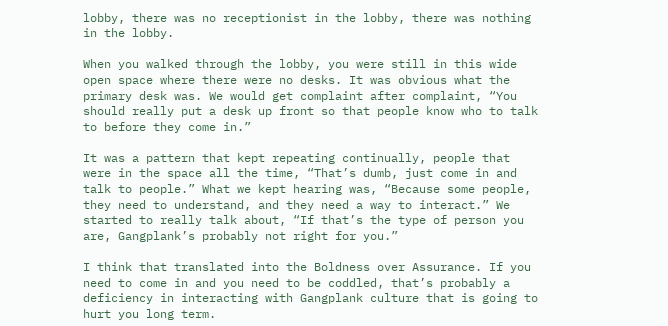lobby, there was no receptionist in the lobby, there was nothing in the lobby.

When you walked through the lobby, you were still in this wide open space where there were no desks. It was obvious what the primary desk was. We would get complaint after complaint, “You should really put a desk up front so that people know who to talk to before they come in.”

It was a pattern that kept repeating continually, people that were in the space all the time, “That’s dumb, just come in and talk to people.” What we kept hearing was, “Because some people, they need to understand, and they need a way to interact.” We started to really talk about, “If that’s the type of person you are, Gangplank’s probably not right for you.”

I think that translated into the Boldness over Assurance. If you need to come in and you need to be coddled, that’s probably a deficiency in interacting with Gangplank culture that is going to hurt you long term.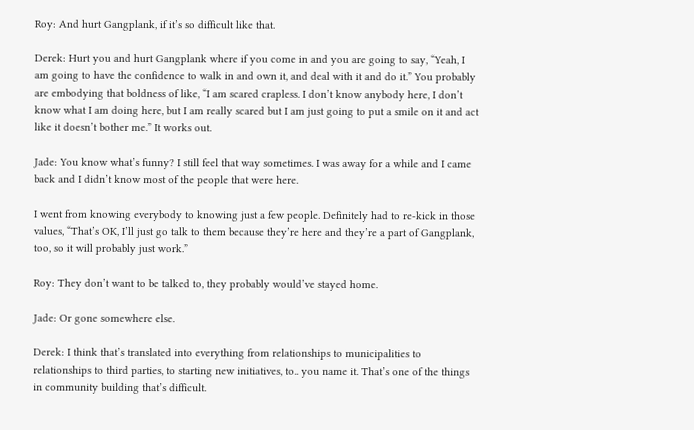Roy: And hurt Gangplank, if it’s so difficult like that.

Derek: Hurt you and hurt Gangplank where if you come in and you are going to say, “Yeah, I am going to have the confidence to walk in and own it, and deal with it and do it.” You probably are embodying that boldness of like, “I am scared crapless. I don’t know anybody here, I don’t know what I am doing here, but I am really scared but I am just going to put a smile on it and act like it doesn’t bother me.” It works out.

Jade: You know what’s funny? I still feel that way sometimes. I was away for a while and I came back and I didn’t know most of the people that were here.

I went from knowing everybody to knowing just a few people. Definitely had to re‑kick in those values, “That’s OK, I’ll just go talk to them because they’re here and they’re a part of Gangplank, too, so it will probably just work.”

Roy: They don’t want to be talked to, they probably would’ve stayed home.

Jade: Or gone somewhere else.

Derek: I think that’s translated into everything from relationships to municipalities to relationships to third parties, to starting new initiatives, to.. you name it. That’s one of the things in community building that’s difficult.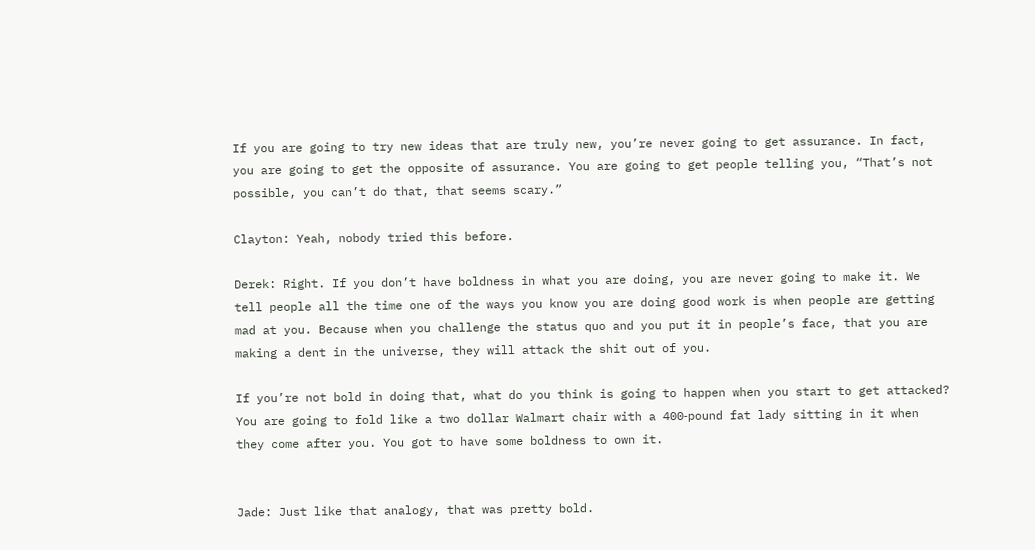If you are going to try new ideas that are truly new, you’re never going to get assurance. In fact, you are going to get the opposite of assurance. You are going to get people telling you, “That’s not possible, you can’t do that, that seems scary.”

Clayton: Yeah, nobody tried this before.

Derek: Right. If you don’t have boldness in what you are doing, you are never going to make it. We tell people all the time one of the ways you know you are doing good work is when people are getting mad at you. Because when you challenge the status quo and you put it in people’s face, that you are making a dent in the universe, they will attack the shit out of you.

If you’re not bold in doing that, what do you think is going to happen when you start to get attacked? You are going to fold like a two dollar Walmart chair with a 400‑pound fat lady sitting in it when they come after you. You got to have some boldness to own it.


Jade: Just like that analogy, that was pretty bold.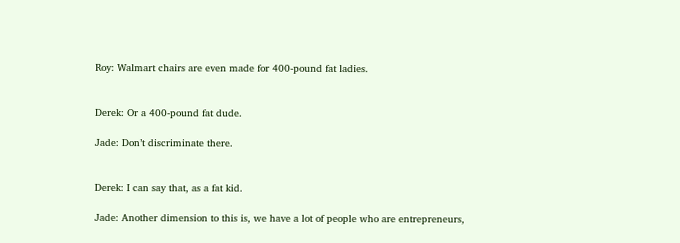Roy: Walmart chairs are even made for 400‑pound fat ladies.


Derek: Or a 400‑pound fat dude.

Jade: Don’t discriminate there.


Derek: I can say that, as a fat kid.

Jade: Another dimension to this is, we have a lot of people who are entrepreneurs,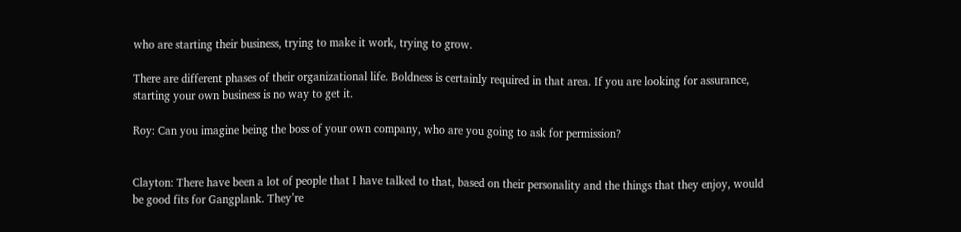who are starting their business, trying to make it work, trying to grow.

There are different phases of their organizational life. Boldness is certainly required in that area. If you are looking for assurance, starting your own business is no way to get it.

Roy: Can you imagine being the boss of your own company, who are you going to ask for permission?


Clayton: There have been a lot of people that I have talked to that, based on their personality and the things that they enjoy, would be good fits for Gangplank. They’re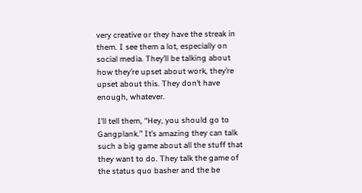very creative or they have the streak in them. I see them a lot, especially on social media. They’ll be talking about how they’re upset about work, they’re upset about this. They don’t have enough, whatever.

I’ll tell them, “Hey, you should go to Gangplank.” It’s amazing they can talk such a big game about all the stuff that they want to do. They talk the game of the status quo basher and the be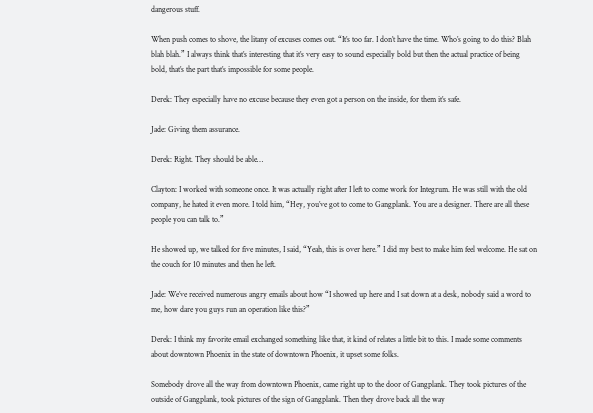dangerous stuff.

When push comes to shove, the litany of excuses comes out. “It’s too far. I don’t have the time. Who’s going to do this? Blah blah blah.” I always think that’s interesting that it’s very easy to sound especially bold but then the actual practice of being bold, that’s the part that’s impossible for some people.

Derek: They especially have no excuse because they even got a person on the inside, for them it’s safe.

Jade: Giving them assurance.

Derek: Right. They should be able…

Clayton: I worked with someone once. It was actually right after I left to come work for Integrum. He was still with the old company, he hated it even more. I told him, “Hey, you’ve got to come to Gangplank. You are a designer. There are all these people you can talk to.”

He showed up, we talked for five minutes, I said, “Yeah, this is over here.” I did my best to make him feel welcome. He sat on the couch for 10 minutes and then he left.

Jade: We’ve received numerous angry emails about how “I showed up here and I sat down at a desk, nobody said a word to me, how dare you guys run an operation like this?”

Derek: I think my favorite email exchanged something like that, it kind of relates a little bit to this. I made some comments about downtown Phoenix in the state of downtown Phoenix, it upset some folks.

Somebody drove all the way from downtown Phoenix, came right up to the door of Gangplank. They took pictures of the outside of Gangplank, took pictures of the sign of Gangplank. Then they drove back all the way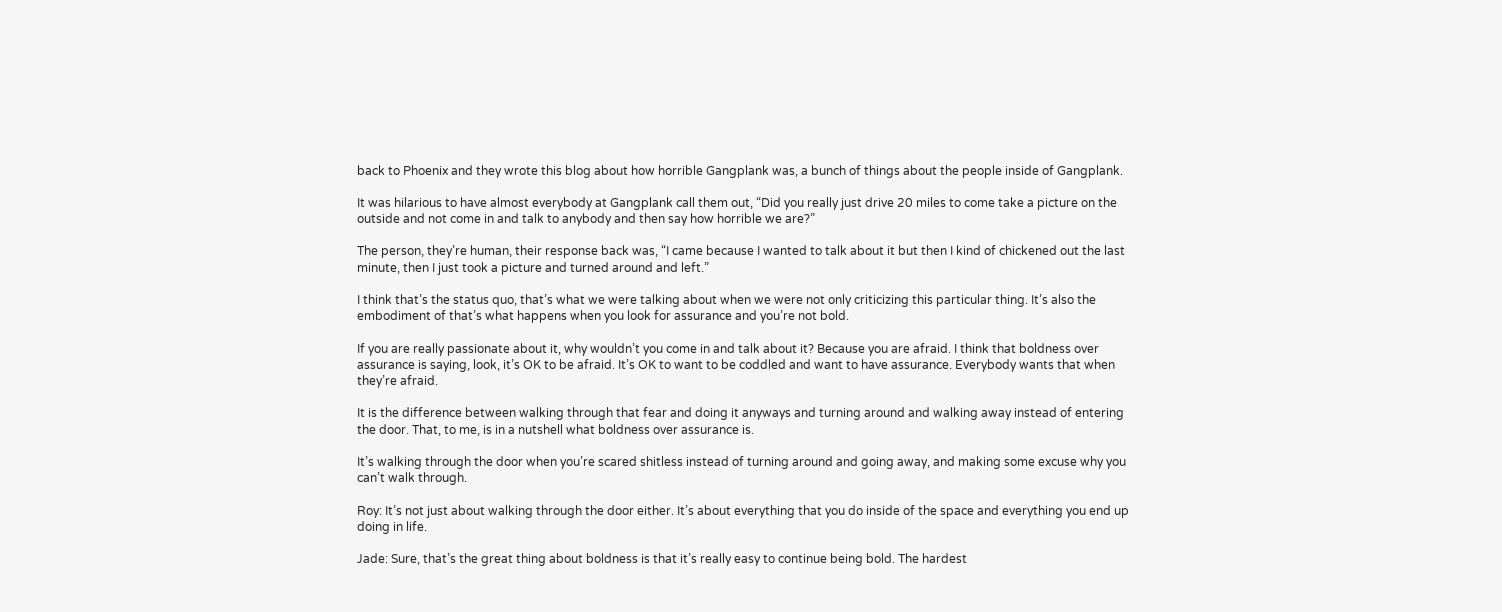back to Phoenix and they wrote this blog about how horrible Gangplank was, a bunch of things about the people inside of Gangplank.

It was hilarious to have almost everybody at Gangplank call them out, “Did you really just drive 20 miles to come take a picture on the outside and not come in and talk to anybody and then say how horrible we are?”

The person, they’re human, their response back was, “I came because I wanted to talk about it but then I kind of chickened out the last minute, then I just took a picture and turned around and left.”

I think that’s the status quo, that’s what we were talking about when we were not only criticizing this particular thing. It’s also the embodiment of that’s what happens when you look for assurance and you’re not bold.

If you are really passionate about it, why wouldn’t you come in and talk about it? Because you are afraid. I think that boldness over assurance is saying, look, it’s OK to be afraid. It’s OK to want to be coddled and want to have assurance. Everybody wants that when they’re afraid.

It is the difference between walking through that fear and doing it anyways and turning around and walking away instead of entering the door. That, to me, is in a nutshell what boldness over assurance is.

It’s walking through the door when you’re scared shitless instead of turning around and going away, and making some excuse why you can’t walk through.

Roy: It’s not just about walking through the door either. It’s about everything that you do inside of the space and everything you end up doing in life.

Jade: Sure, that’s the great thing about boldness is that it’s really easy to continue being bold. The hardest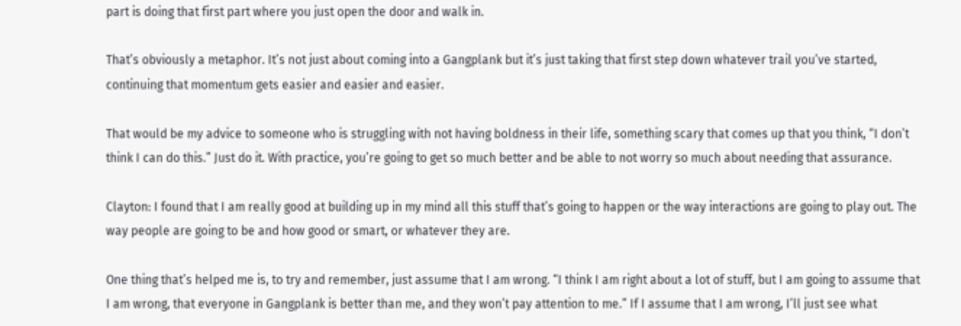part is doing that first part where you just open the door and walk in.

That’s obviously a metaphor. It’s not just about coming into a Gangplank but it’s just taking that first step down whatever trail you’ve started, continuing that momentum gets easier and easier and easier.

That would be my advice to someone who is struggling with not having boldness in their life, something scary that comes up that you think, “I don’t think I can do this.” Just do it. With practice, you’re going to get so much better and be able to not worry so much about needing that assurance.

Clayton: I found that I am really good at building up in my mind all this stuff that’s going to happen or the way interactions are going to play out. The way people are going to be and how good or smart, or whatever they are.

One thing that’s helped me is, to try and remember, just assume that I am wrong. “I think I am right about a lot of stuff, but I am going to assume that I am wrong, that everyone in Gangplank is better than me, and they won’t pay attention to me.” If I assume that I am wrong, I’ll just see what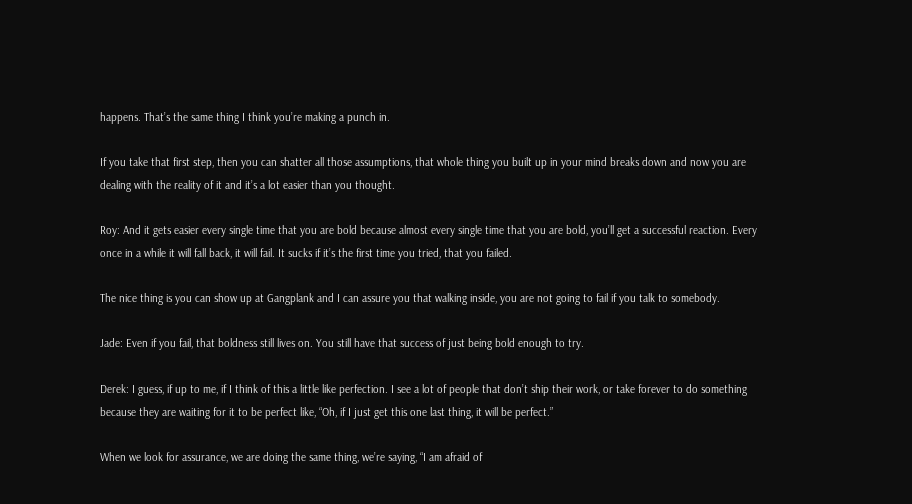happens. That’s the same thing I think you’re making a punch in.

If you take that first step, then you can shatter all those assumptions, that whole thing you built up in your mind breaks down and now you are dealing with the reality of it and it’s a lot easier than you thought.

Roy: And it gets easier every single time that you are bold because almost every single time that you are bold, you’ll get a successful reaction. Every once in a while it will fall back, it will fail. It sucks if it’s the first time you tried, that you failed.

The nice thing is you can show up at Gangplank and I can assure you that walking inside, you are not going to fail if you talk to somebody.

Jade: Even if you fail, that boldness still lives on. You still have that success of just being bold enough to try.

Derek: I guess, if up to me, if I think of this a little like perfection. I see a lot of people that don’t ship their work, or take forever to do something because they are waiting for it to be perfect like, “Oh, if I just get this one last thing, it will be perfect.”

When we look for assurance, we are doing the same thing, we’re saying, “I am afraid of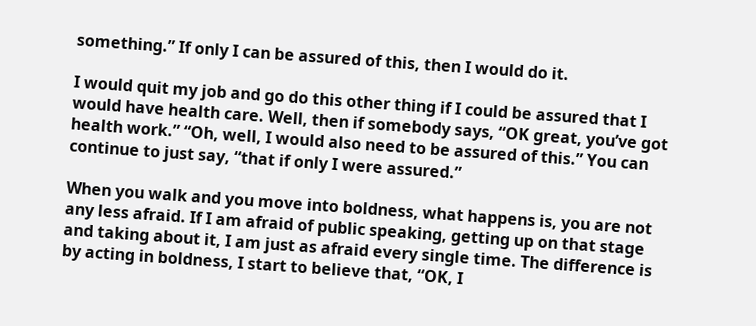something.” If only I can be assured of this, then I would do it.

I would quit my job and go do this other thing if I could be assured that I would have health care. Well, then if somebody says, “OK great, you’ve got health work.” “Oh, well, I would also need to be assured of this.” You can continue to just say, “that if only I were assured.”

When you walk and you move into boldness, what happens is, you are not any less afraid. If I am afraid of public speaking, getting up on that stage and taking about it, I am just as afraid every single time. The difference is by acting in boldness, I start to believe that, “OK, I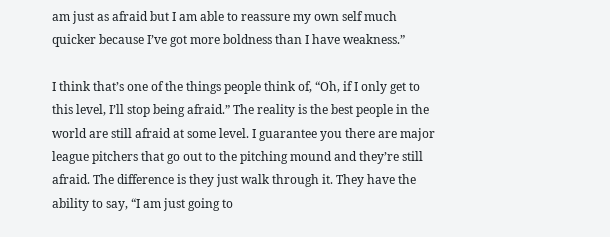am just as afraid but I am able to reassure my own self much quicker because I’ve got more boldness than I have weakness.”

I think that’s one of the things people think of, “Oh, if I only get to this level, I’ll stop being afraid.” The reality is the best people in the world are still afraid at some level. I guarantee you there are major league pitchers that go out to the pitching mound and they’re still afraid. The difference is they just walk through it. They have the ability to say, “I am just going to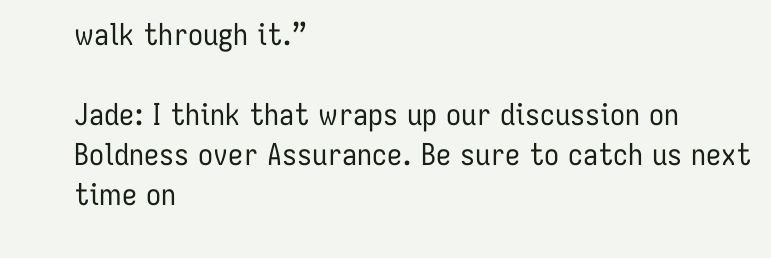walk through it.”

Jade: I think that wraps up our discussion on Boldness over Assurance. Be sure to catch us next time on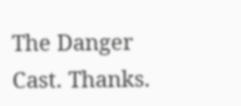The Danger Cast. Thanks.